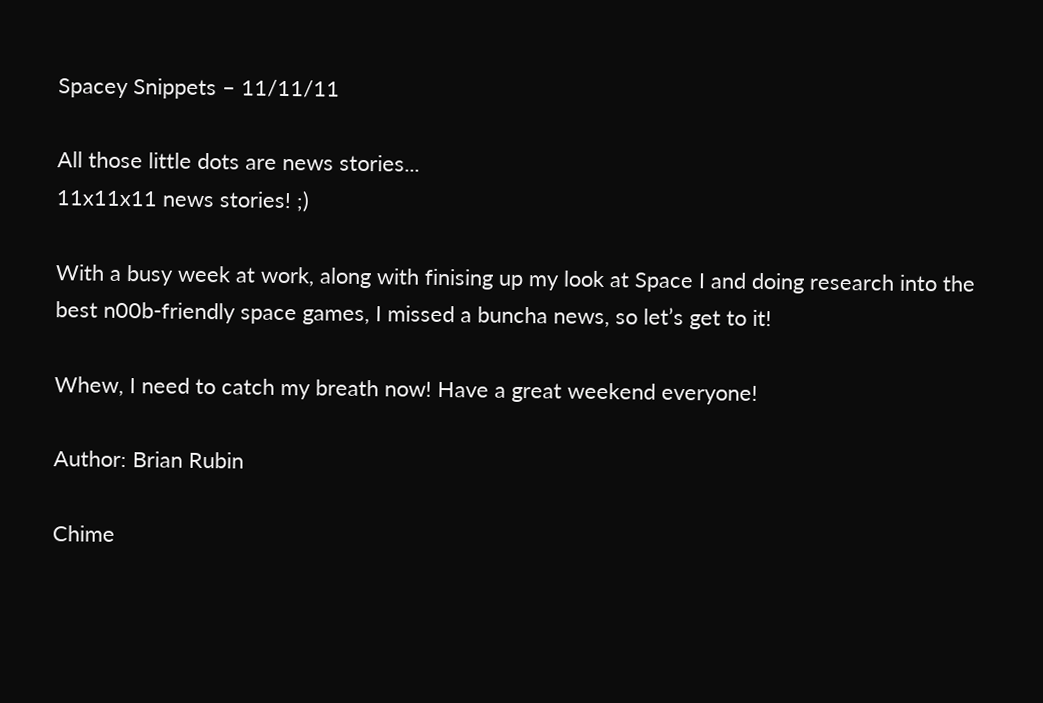Spacey Snippets – 11/11/11

All those little dots are news stories...
11x11x11 news stories! ;)

With a busy week at work, along with finising up my look at Space I and doing research into the best n00b-friendly space games, I missed a buncha news, so let’s get to it!

Whew, I need to catch my breath now! Have a great weekend everyone!

Author: Brian Rubin

Chime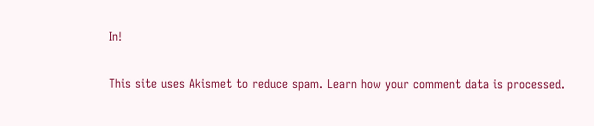In!

This site uses Akismet to reduce spam. Learn how your comment data is processed.